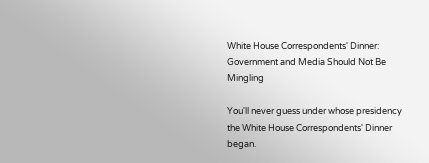White House Correspondents' Dinner: Government and Media Should Not Be Mingling

You'll never guess under whose presidency the White House Correspondents' Dinner began.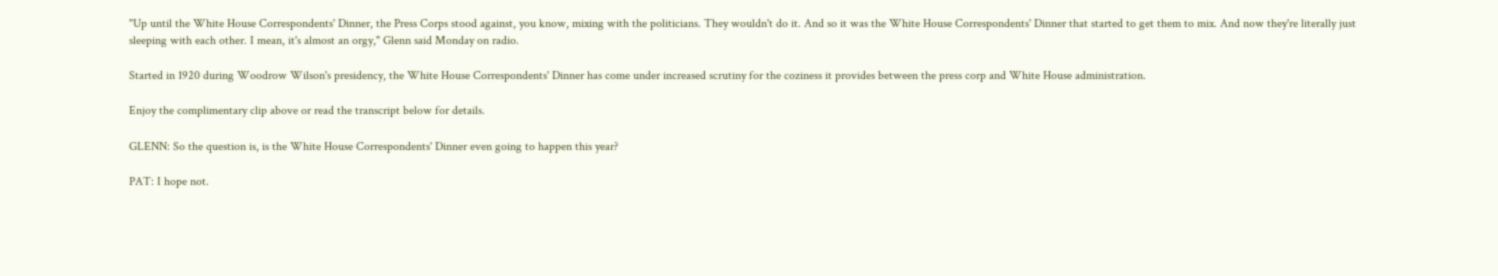"Up until the White House Correspondents' Dinner, the Press Corps stood against, you know, mixing with the politicians. They wouldn't do it. And so it was the White House Correspondents' Dinner that started to get them to mix. And now they're literally just sleeping with each other. I mean, it's almost an orgy," Glenn said Monday on radio.

Started in 1920 during Woodrow Wilson's presidency, the White House Correspondents' Dinner has come under increased scrutiny for the coziness it provides between the press corp and White House administration.

Enjoy the complimentary clip above or read the transcript below for details.

GLENN: So the question is, is the White House Correspondents' Dinner even going to happen this year?

PAT: I hope not.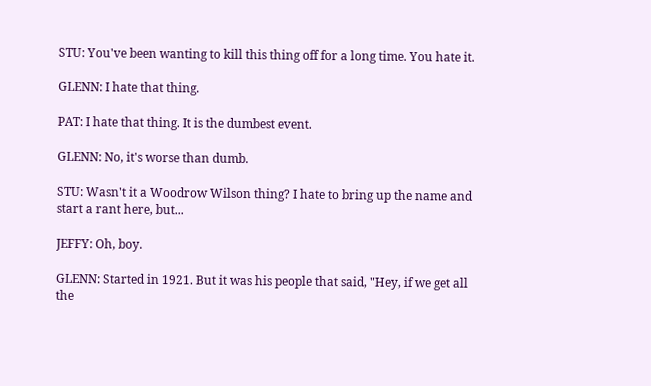STU: You've been wanting to kill this thing off for a long time. You hate it.

GLENN: I hate that thing.

PAT: I hate that thing. It is the dumbest event.

GLENN: No, it's worse than dumb.

STU: Wasn't it a Woodrow Wilson thing? I hate to bring up the name and start a rant here, but...

JEFFY: Oh, boy.

GLENN: Started in 1921. But it was his people that said, "Hey, if we get all the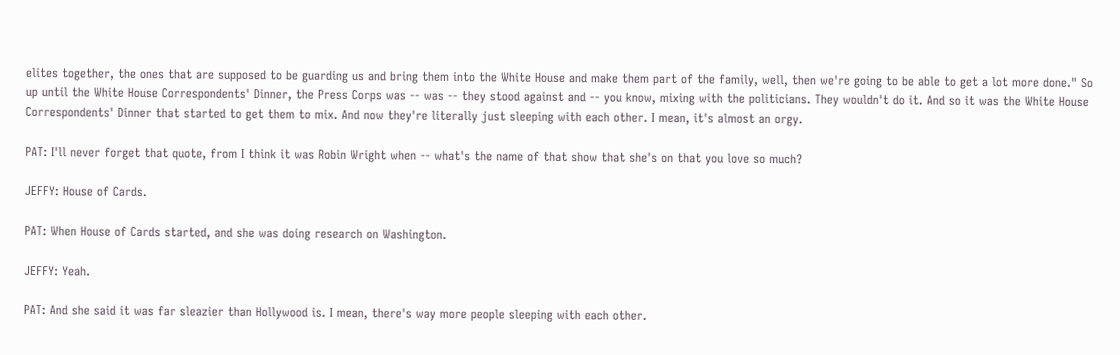elites together, the ones that are supposed to be guarding us and bring them into the White House and make them part of the family, well, then we're going to be able to get a lot more done." So up until the White House Correspondents' Dinner, the Press Corps was -- was -- they stood against and -- you know, mixing with the politicians. They wouldn't do it. And so it was the White House Correspondents' Dinner that started to get them to mix. And now they're literally just sleeping with each other. I mean, it's almost an orgy.

PAT: I'll never forget that quote, from I think it was Robin Wright when -- what's the name of that show that she's on that you love so much?

JEFFY: House of Cards.

PAT: When House of Cards started, and she was doing research on Washington.

JEFFY: Yeah.

PAT: And she said it was far sleazier than Hollywood is. I mean, there's way more people sleeping with each other.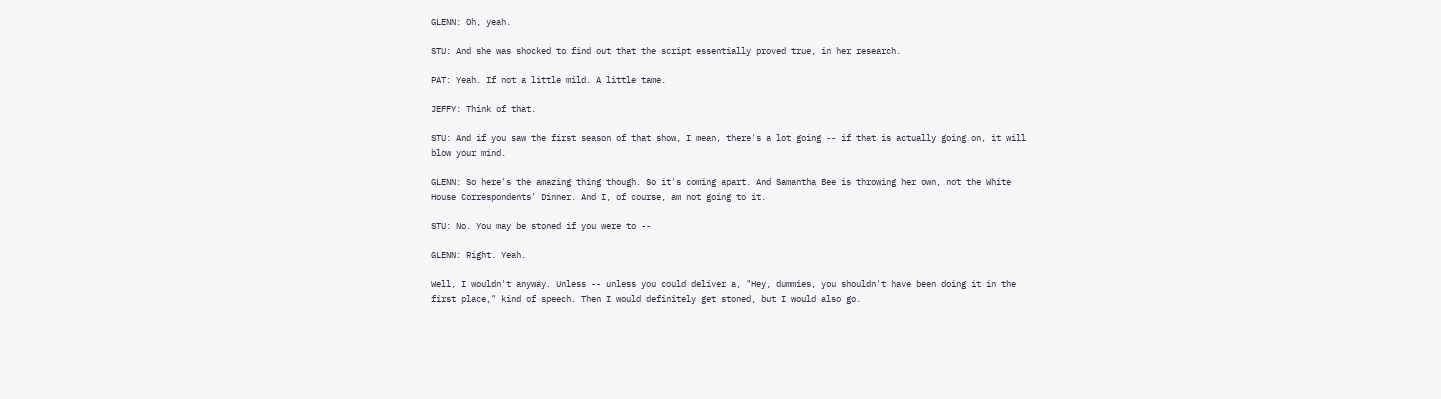GLENN: Oh, yeah.

STU: And she was shocked to find out that the script essentially proved true, in her research.

PAT: Yeah. If not a little mild. A little tame.

JEFFY: Think of that.

STU: And if you saw the first season of that show, I mean, there's a lot going -- if that is actually going on, it will blow your mind.

GLENN: So here's the amazing thing though. So it's coming apart. And Samantha Bee is throwing her own, not the White House Correspondents' Dinner. And I, of course, am not going to it.

STU: No. You may be stoned if you were to --

GLENN: Right. Yeah.

Well, I wouldn't anyway. Unless -- unless you could deliver a, "Hey, dummies, you shouldn't have been doing it in the first place," kind of speech. Then I would definitely get stoned, but I would also go.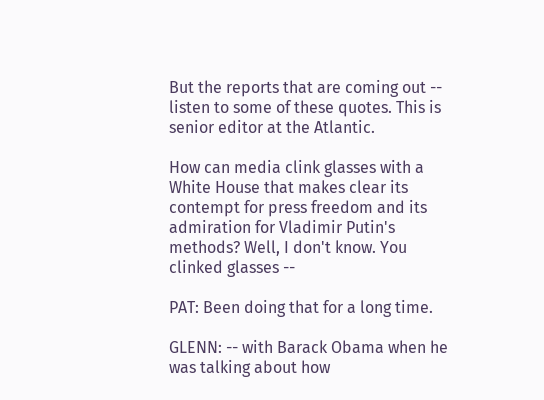But the reports that are coming out -- listen to some of these quotes. This is senior editor at the Atlantic.

How can media clink glasses with a White House that makes clear its contempt for press freedom and its admiration for Vladimir Putin's methods? Well, I don't know. You clinked glasses --

PAT: Been doing that for a long time.

GLENN: -- with Barack Obama when he was talking about how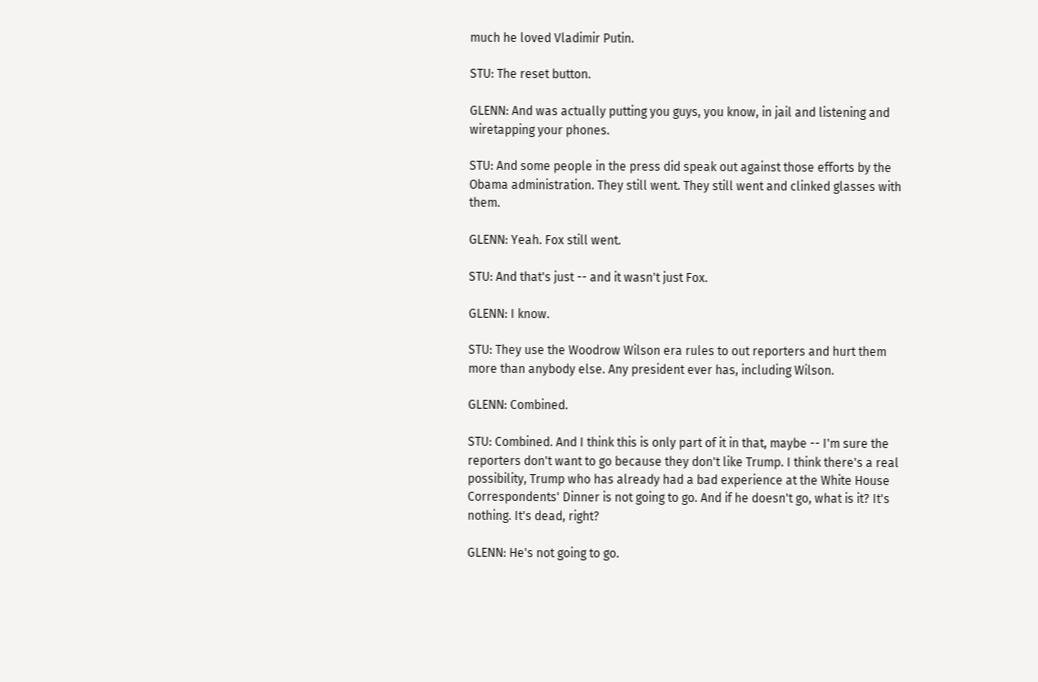much he loved Vladimir Putin.

STU: The reset button.

GLENN: And was actually putting you guys, you know, in jail and listening and wiretapping your phones.

STU: And some people in the press did speak out against those efforts by the Obama administration. They still went. They still went and clinked glasses with them.

GLENN: Yeah. Fox still went.

STU: And that's just -- and it wasn't just Fox.

GLENN: I know.

STU: They use the Woodrow Wilson era rules to out reporters and hurt them more than anybody else. Any president ever has, including Wilson.

GLENN: Combined.

STU: Combined. And I think this is only part of it in that, maybe -- I'm sure the reporters don't want to go because they don't like Trump. I think there's a real possibility, Trump who has already had a bad experience at the White House Correspondents' Dinner is not going to go. And if he doesn't go, what is it? It's nothing. It's dead, right?

GLENN: He's not going to go.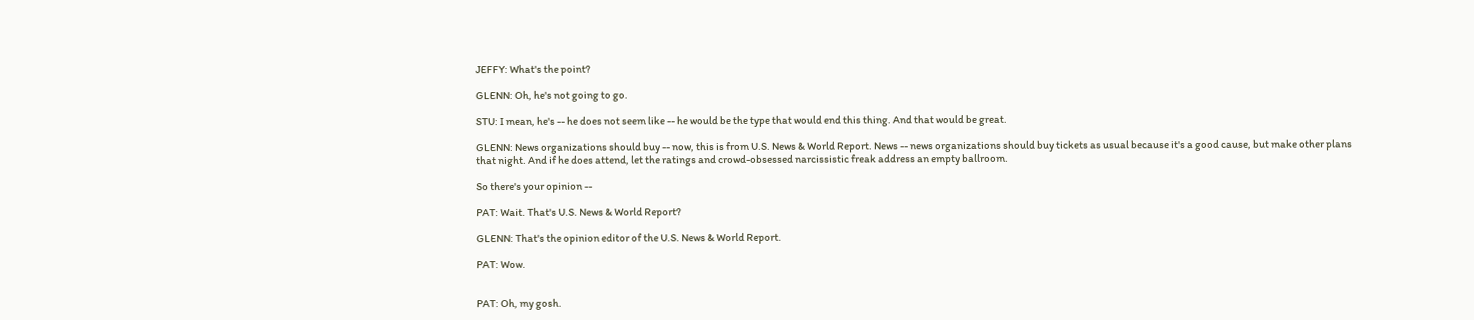JEFFY: What's the point?

GLENN: Oh, he's not going to go.

STU: I mean, he's -- he does not seem like -- he would be the type that would end this thing. And that would be great.

GLENN: News organizations should buy -- now, this is from U.S. News & World Report. News -- news organizations should buy tickets as usual because it's a good cause, but make other plans that night. And if he does attend, let the ratings and crowd-obsessed narcissistic freak address an empty ballroom.

So there's your opinion --

PAT: Wait. That's U.S. News & World Report?

GLENN: That's the opinion editor of the U.S. News & World Report.

PAT: Wow.


PAT: Oh, my gosh.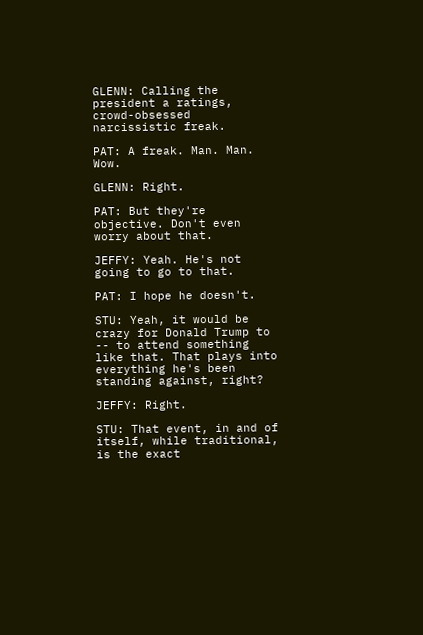GLENN: Calling the president a ratings, crowd-obsessed narcissistic freak.

PAT: A freak. Man. Man. Wow.

GLENN: Right.

PAT: But they're objective. Don't even worry about that.

JEFFY: Yeah. He's not going to go to that.

PAT: I hope he doesn't.

STU: Yeah, it would be crazy for Donald Trump to -- to attend something like that. That plays into everything he's been standing against, right?

JEFFY: Right.

STU: That event, in and of itself, while traditional, is the exact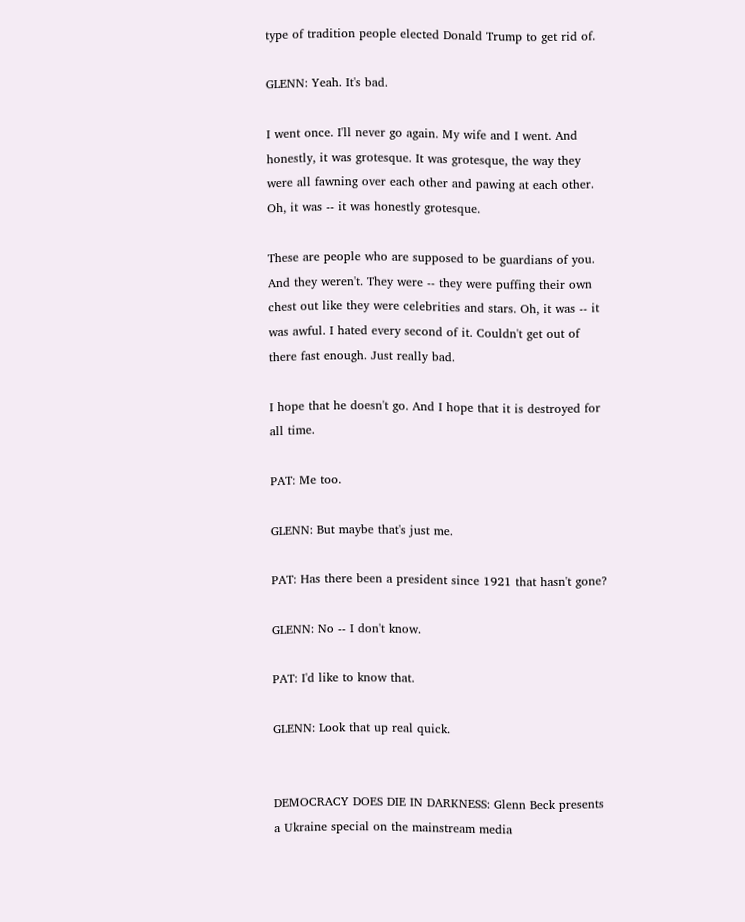type of tradition people elected Donald Trump to get rid of.

GLENN: Yeah. It's bad.

I went once. I'll never go again. My wife and I went. And honestly, it was grotesque. It was grotesque, the way they were all fawning over each other and pawing at each other. Oh, it was -- it was honestly grotesque.

These are people who are supposed to be guardians of you. And they weren't. They were -- they were puffing their own chest out like they were celebrities and stars. Oh, it was -- it was awful. I hated every second of it. Couldn't get out of there fast enough. Just really bad.

I hope that he doesn't go. And I hope that it is destroyed for all time.

PAT: Me too.

GLENN: But maybe that's just me.

PAT: Has there been a president since 1921 that hasn't gone?

GLENN: No -- I don't know.

PAT: I'd like to know that.

GLENN: Look that up real quick.


DEMOCRACY DOES DIE IN DARKNESS: Glenn Beck presents a Ukraine special on the mainstream media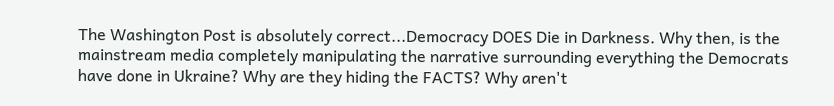The Washington Post is absolutely correct...Democracy DOES Die in Darkness. Why then, is the mainstream media completely manipulating the narrative surrounding everything the Democrats have done in Ukraine? Why are they hiding the FACTS? Why aren't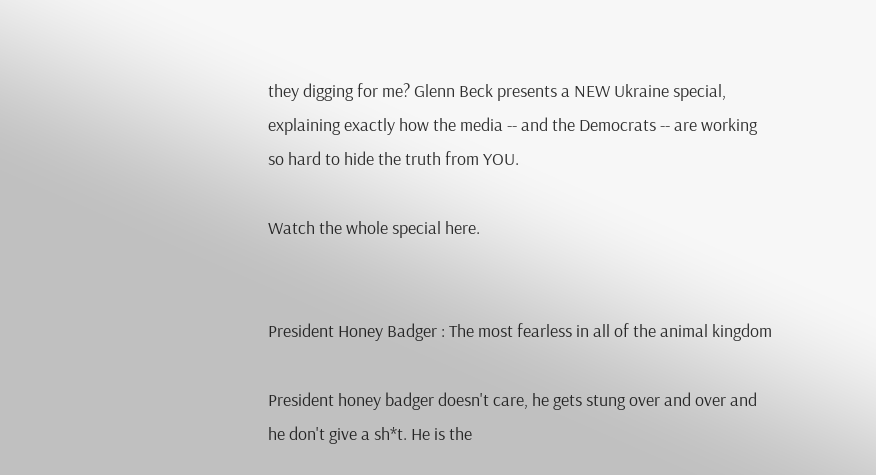they digging for me? Glenn Beck presents a NEW Ukraine special, explaining exactly how the media -- and the Democrats -- are working so hard to hide the truth from YOU.

Watch the whole special here.


President Honey Badger : The most fearless in all of the animal kingdom

President honey badger doesn't care, he gets stung over and over and he don't give a sh*t. He is the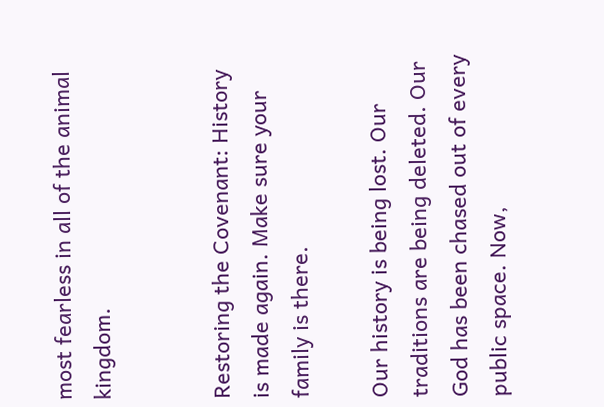most fearless in all of the animal kingdom.


Restoring the Covenant: History is made again. Make sure your family is there.

Our history is being lost. Our traditions are being deleted. Our God has been chased out of every public space. Now,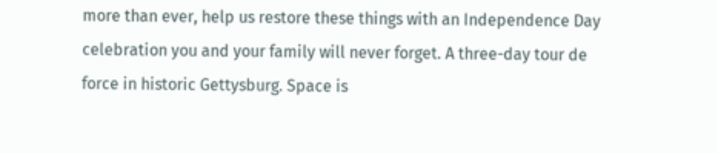more than ever, help us restore these things with an Independence Day celebration you and your family will never forget. A three-day tour de force in historic Gettysburg. Space is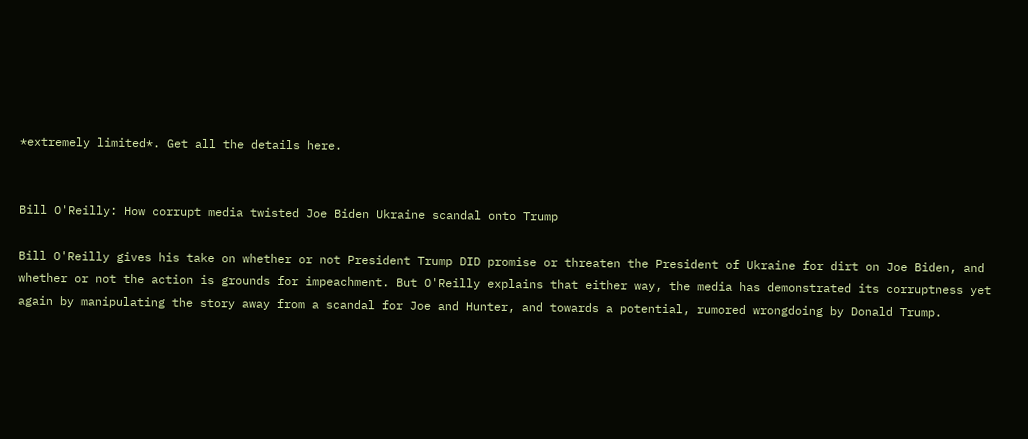*extremely limited*. Get all the details here.


Bill O'Reilly: How corrupt media twisted Joe Biden Ukraine scandal onto Trump

Bill O'Reilly gives his take on whether or not President Trump DID promise or threaten the President of Ukraine for dirt on Joe Biden, and whether or not the action is grounds for impeachment. But O'Reilly explains that either way, the media has demonstrated its corruptness yet again by manipulating the story away from a scandal for Joe and Hunter, and towards a potential, rumored wrongdoing by Donald Trump.